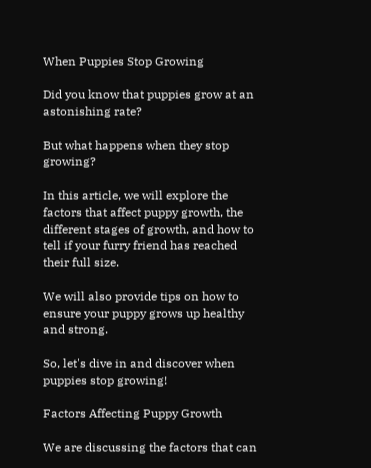When Puppies Stop Growing

Did you know that puppies grow at an astonishing rate?

But what happens when they stop growing?

In this article, we will explore the factors that affect puppy growth, the different stages of growth, and how to tell if your furry friend has reached their full size.

We will also provide tips on how to ensure your puppy grows up healthy and strong.

So, let's dive in and discover when puppies stop growing!

Factors Affecting Puppy Growth

We are discussing the factors that can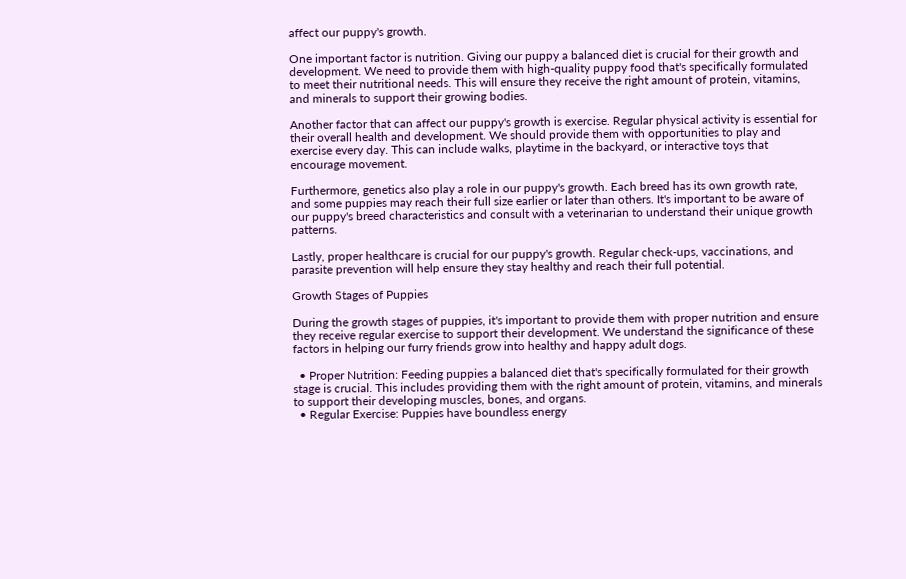affect our puppy's growth.

One important factor is nutrition. Giving our puppy a balanced diet is crucial for their growth and development. We need to provide them with high-quality puppy food that's specifically formulated to meet their nutritional needs. This will ensure they receive the right amount of protein, vitamins, and minerals to support their growing bodies.

Another factor that can affect our puppy's growth is exercise. Regular physical activity is essential for their overall health and development. We should provide them with opportunities to play and exercise every day. This can include walks, playtime in the backyard, or interactive toys that encourage movement.

Furthermore, genetics also play a role in our puppy's growth. Each breed has its own growth rate, and some puppies may reach their full size earlier or later than others. It's important to be aware of our puppy's breed characteristics and consult with a veterinarian to understand their unique growth patterns.

Lastly, proper healthcare is crucial for our puppy's growth. Regular check-ups, vaccinations, and parasite prevention will help ensure they stay healthy and reach their full potential.

Growth Stages of Puppies

During the growth stages of puppies, it's important to provide them with proper nutrition and ensure they receive regular exercise to support their development. We understand the significance of these factors in helping our furry friends grow into healthy and happy adult dogs.

  • Proper Nutrition: Feeding puppies a balanced diet that's specifically formulated for their growth stage is crucial. This includes providing them with the right amount of protein, vitamins, and minerals to support their developing muscles, bones, and organs.
  • Regular Exercise: Puppies have boundless energy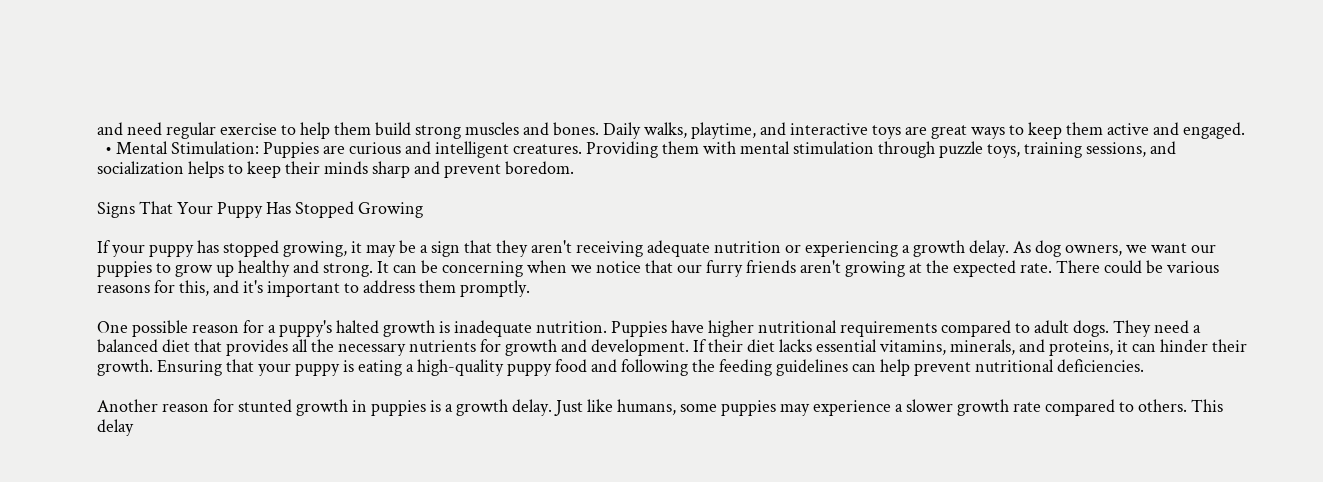and need regular exercise to help them build strong muscles and bones. Daily walks, playtime, and interactive toys are great ways to keep them active and engaged.
  • Mental Stimulation: Puppies are curious and intelligent creatures. Providing them with mental stimulation through puzzle toys, training sessions, and socialization helps to keep their minds sharp and prevent boredom.

Signs That Your Puppy Has Stopped Growing

If your puppy has stopped growing, it may be a sign that they aren't receiving adequate nutrition or experiencing a growth delay. As dog owners, we want our puppies to grow up healthy and strong. It can be concerning when we notice that our furry friends aren't growing at the expected rate. There could be various reasons for this, and it's important to address them promptly.

One possible reason for a puppy's halted growth is inadequate nutrition. Puppies have higher nutritional requirements compared to adult dogs. They need a balanced diet that provides all the necessary nutrients for growth and development. If their diet lacks essential vitamins, minerals, and proteins, it can hinder their growth. Ensuring that your puppy is eating a high-quality puppy food and following the feeding guidelines can help prevent nutritional deficiencies.

Another reason for stunted growth in puppies is a growth delay. Just like humans, some puppies may experience a slower growth rate compared to others. This delay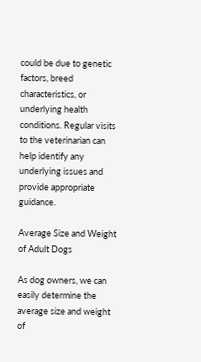could be due to genetic factors, breed characteristics, or underlying health conditions. Regular visits to the veterinarian can help identify any underlying issues and provide appropriate guidance.

Average Size and Weight of Adult Dogs

As dog owners, we can easily determine the average size and weight of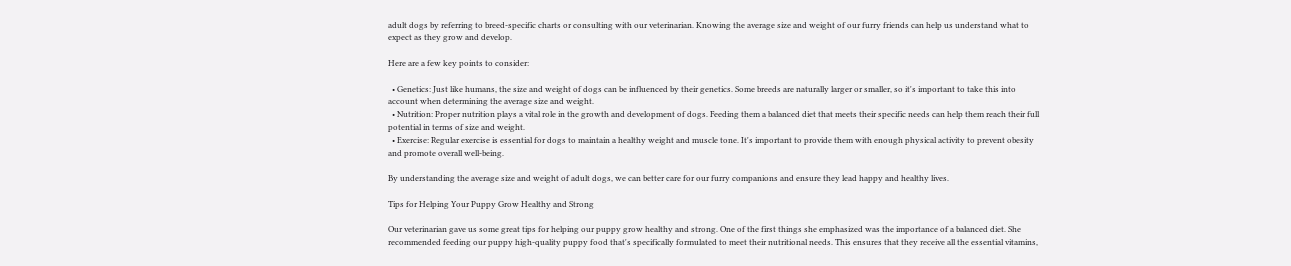adult dogs by referring to breed-specific charts or consulting with our veterinarian. Knowing the average size and weight of our furry friends can help us understand what to expect as they grow and develop.

Here are a few key points to consider:

  • Genetics: Just like humans, the size and weight of dogs can be influenced by their genetics. Some breeds are naturally larger or smaller, so it's important to take this into account when determining the average size and weight.
  • Nutrition: Proper nutrition plays a vital role in the growth and development of dogs. Feeding them a balanced diet that meets their specific needs can help them reach their full potential in terms of size and weight.
  • Exercise: Regular exercise is essential for dogs to maintain a healthy weight and muscle tone. It's important to provide them with enough physical activity to prevent obesity and promote overall well-being.

By understanding the average size and weight of adult dogs, we can better care for our furry companions and ensure they lead happy and healthy lives.

Tips for Helping Your Puppy Grow Healthy and Strong

Our veterinarian gave us some great tips for helping our puppy grow healthy and strong. One of the first things she emphasized was the importance of a balanced diet. She recommended feeding our puppy high-quality puppy food that's specifically formulated to meet their nutritional needs. This ensures that they receive all the essential vitamins,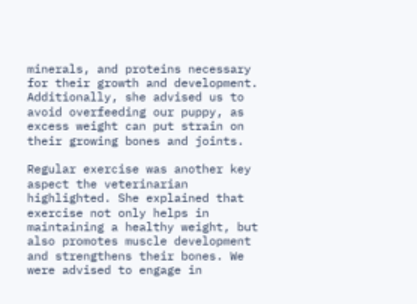minerals, and proteins necessary for their growth and development. Additionally, she advised us to avoid overfeeding our puppy, as excess weight can put strain on their growing bones and joints.

Regular exercise was another key aspect the veterinarian highlighted. She explained that exercise not only helps in maintaining a healthy weight, but also promotes muscle development and strengthens their bones. We were advised to engage in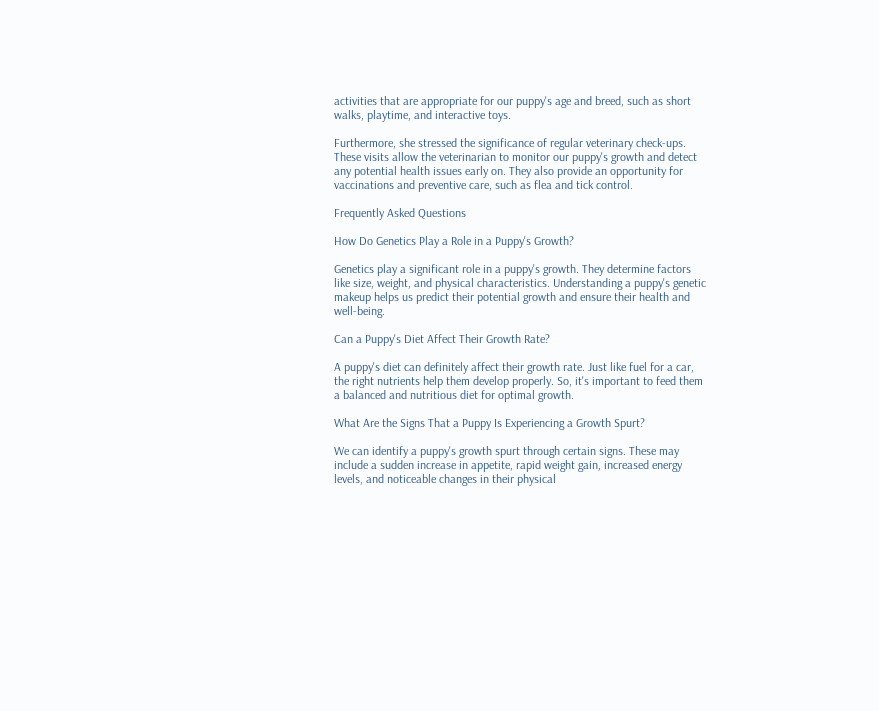activities that are appropriate for our puppy's age and breed, such as short walks, playtime, and interactive toys.

Furthermore, she stressed the significance of regular veterinary check-ups. These visits allow the veterinarian to monitor our puppy's growth and detect any potential health issues early on. They also provide an opportunity for vaccinations and preventive care, such as flea and tick control.

Frequently Asked Questions

How Do Genetics Play a Role in a Puppy's Growth?

Genetics play a significant role in a puppy's growth. They determine factors like size, weight, and physical characteristics. Understanding a puppy's genetic makeup helps us predict their potential growth and ensure their health and well-being.

Can a Puppy's Diet Affect Their Growth Rate?

A puppy's diet can definitely affect their growth rate. Just like fuel for a car, the right nutrients help them develop properly. So, it's important to feed them a balanced and nutritious diet for optimal growth.

What Are the Signs That a Puppy Is Experiencing a Growth Spurt?

We can identify a puppy's growth spurt through certain signs. These may include a sudden increase in appetite, rapid weight gain, increased energy levels, and noticeable changes in their physical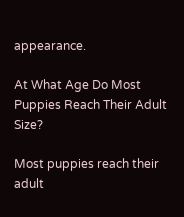appearance.

At What Age Do Most Puppies Reach Their Adult Size?

Most puppies reach their adult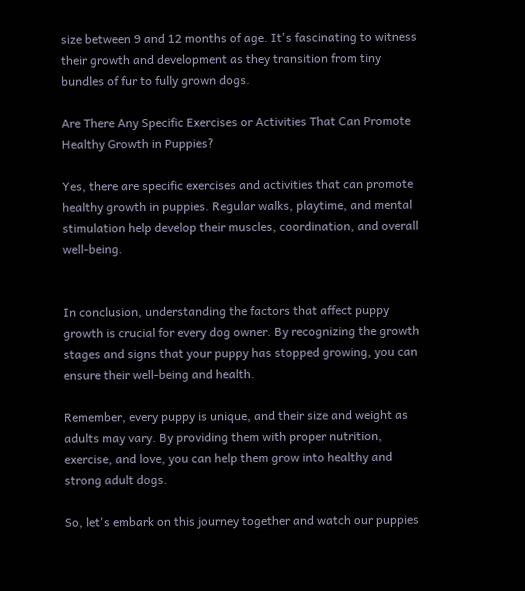size between 9 and 12 months of age. It's fascinating to witness their growth and development as they transition from tiny bundles of fur to fully grown dogs.

Are There Any Specific Exercises or Activities That Can Promote Healthy Growth in Puppies?

Yes, there are specific exercises and activities that can promote healthy growth in puppies. Regular walks, playtime, and mental stimulation help develop their muscles, coordination, and overall well-being.


In conclusion, understanding the factors that affect puppy growth is crucial for every dog owner. By recognizing the growth stages and signs that your puppy has stopped growing, you can ensure their well-being and health.

Remember, every puppy is unique, and their size and weight as adults may vary. By providing them with proper nutrition, exercise, and love, you can help them grow into healthy and strong adult dogs.

So, let's embark on this journey together and watch our puppies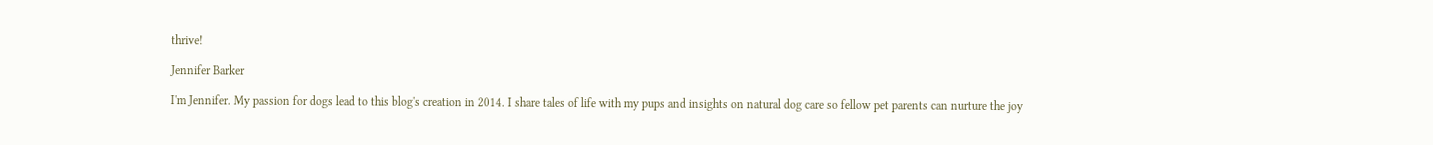thrive!

Jennifer Barker

I'm Jennifer. My passion for dogs lead to this blog's creation in 2014. I share tales of life with my pups and insights on natural dog care so fellow pet parents can nurture the joy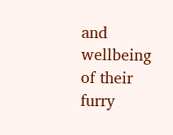and wellbeing of their furry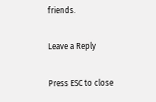friends.

Leave a Reply

Press ESC to close